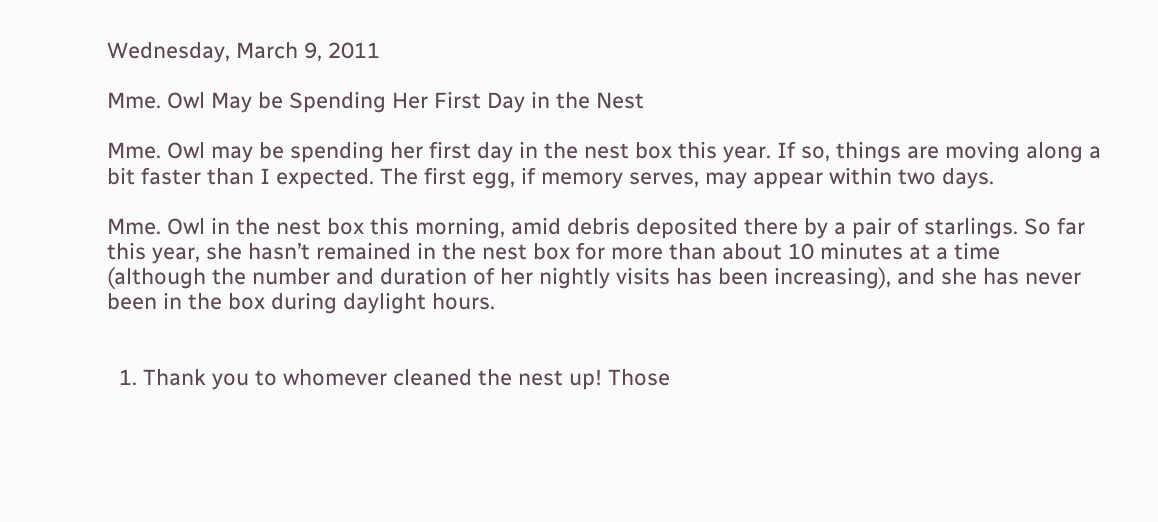Wednesday, March 9, 2011

Mme. Owl May be Spending Her First Day in the Nest

Mme. Owl may be spending her first day in the nest box this year. If so, things are moving along a bit faster than I expected. The first egg, if memory serves, may appear within two days.

Mme. Owl in the nest box this morning, amid debris deposited there by a pair of starlings. So far this year, she hasn’t remained in the nest box for more than about 10 minutes at a time (although the number and duration of her nightly visits has been increasing), and she has never been in the box during daylight hours.


  1. Thank you to whomever cleaned the nest up! Those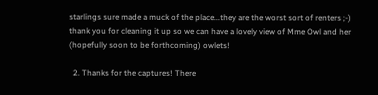starlings sure made a muck of the place...they are the worst sort of renters ;-) thank you for cleaning it up so we can have a lovely view of Mme Owl and her (hopefully soon to be forthcoming) owlets!

  2. Thanks for the captures! There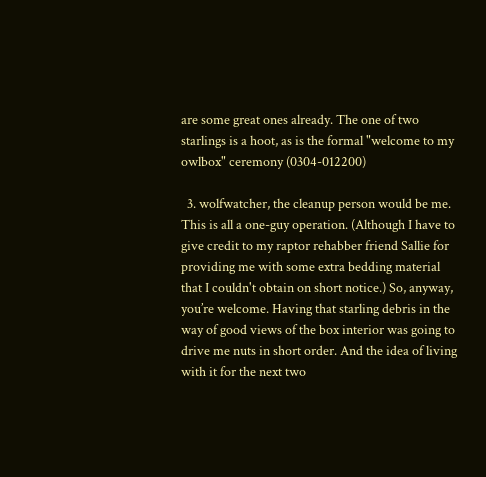are some great ones already. The one of two starlings is a hoot, as is the formal "welcome to my owlbox" ceremony (0304-012200)

  3. wolfwatcher, the cleanup person would be me. This is all a one-guy operation. (Although I have to give credit to my raptor rehabber friend Sallie for providing me with some extra bedding material that I couldn't obtain on short notice.) So, anyway, you’re welcome. Having that starling debris in the way of good views of the box interior was going to drive me nuts in short order. And the idea of living with it for the next two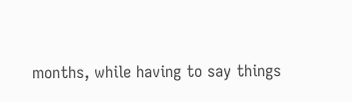months, while having to say things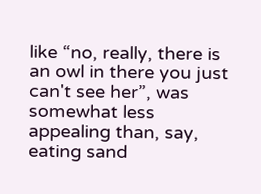like “no, really, there is an owl in there you just can't see her”, was somewhat less appealing than, say, eating sand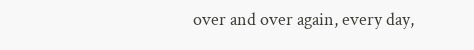over and over again, every day,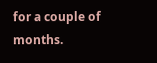for a couple of months.